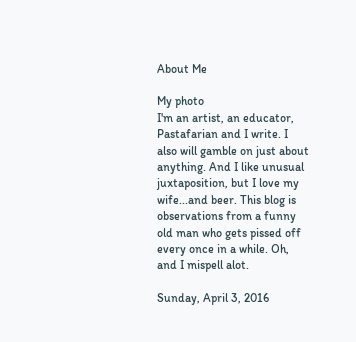About Me

My photo
I'm an artist, an educator, Pastafarian and I write. I also will gamble on just about anything. And I like unusual juxtaposition, but I love my wife...and beer. This blog is observations from a funny old man who gets pissed off every once in a while. Oh, and I mispell alot.

Sunday, April 3, 2016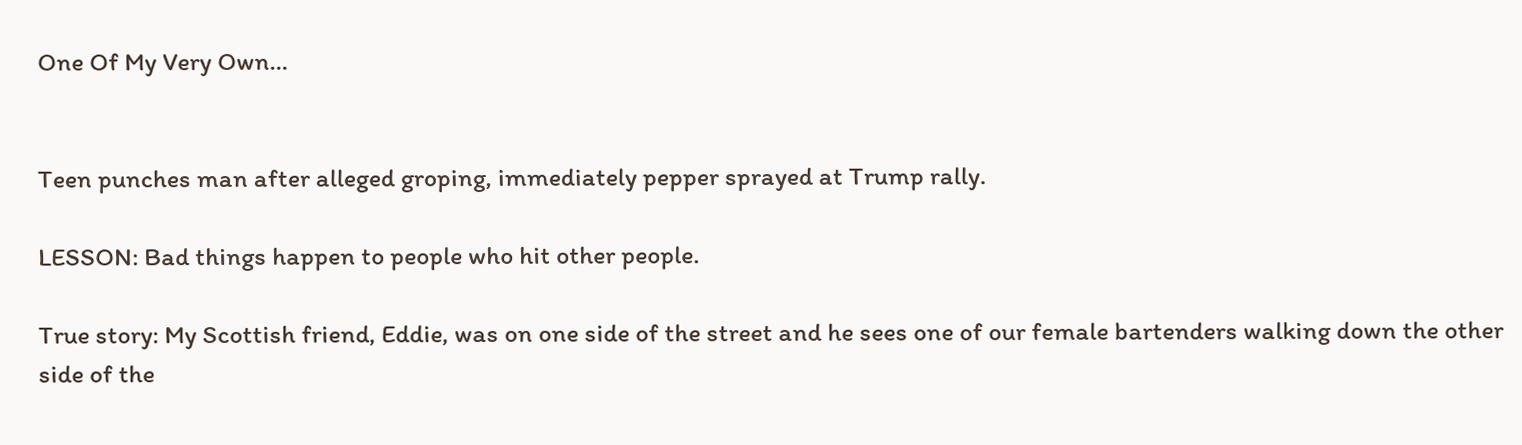One Of My Very Own…


Teen punches man after alleged groping, immediately pepper sprayed at Trump rally.

LESSON: Bad things happen to people who hit other people.

True story: My Scottish friend, Eddie, was on one side of the street and he sees one of our female bartenders walking down the other side of the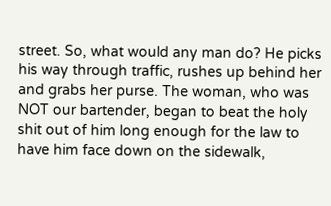street. So, what would any man do? He picks his way through traffic, rushes up behind her and grabs her purse. The woman, who was NOT our bartender, began to beat the holy shit out of him long enough for the law to have him face down on the sidewalk,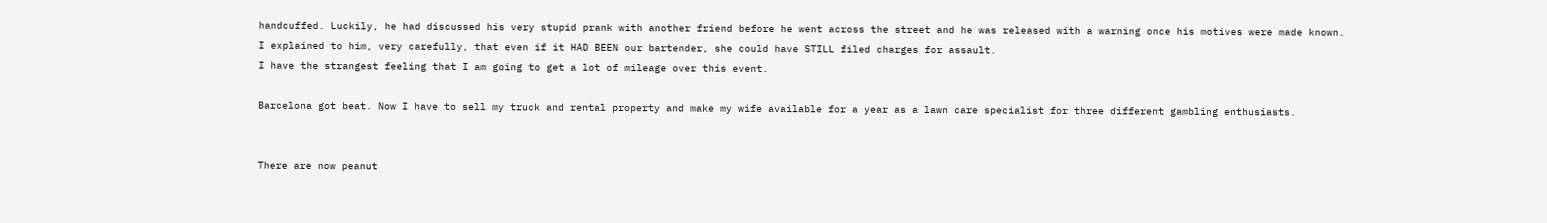handcuffed. Luckily, he had discussed his very stupid prank with another friend before he went across the street and he was released with a warning once his motives were made known.
I explained to him, very carefully, that even if it HAD BEEN our bartender, she could have STILL filed charges for assault.
I have the strangest feeling that I am going to get a lot of mileage over this event.

Barcelona got beat. Now I have to sell my truck and rental property and make my wife available for a year as a lawn care specialist for three different gambling enthusiasts.


There are now peanut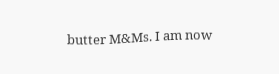butter M&Ms. I am now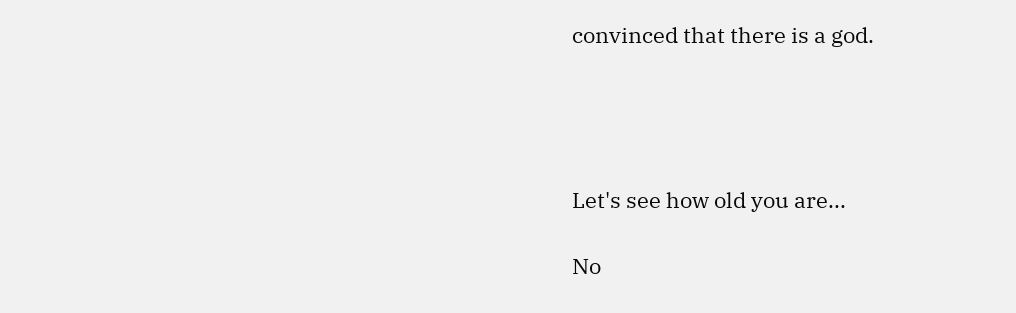convinced that there is a god.




Let's see how old you are...

No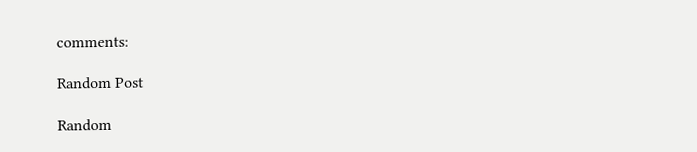comments:

Random Post

Random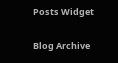Posts Widget

Blog Archive